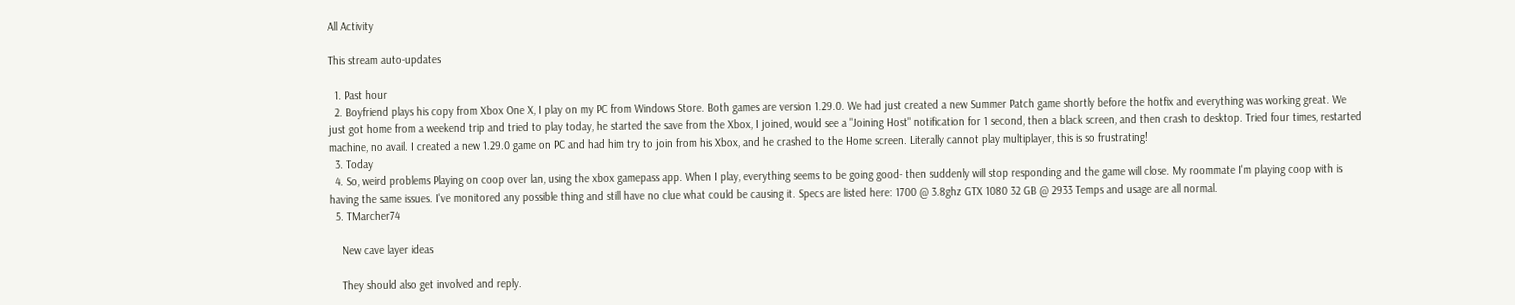All Activity

This stream auto-updates

  1. Past hour
  2. Boyfriend plays his copy from Xbox One X, I play on my PC from Windows Store. Both games are version 1.29.0. We had just created a new Summer Patch game shortly before the hotfix and everything was working great. We just got home from a weekend trip and tried to play today, he started the save from the Xbox, I joined, would see a "Joining Host" notification for 1 second, then a black screen, and then crash to desktop. Tried four times, restarted machine, no avail. I created a new 1.29.0 game on PC and had him try to join from his Xbox, and he crashed to the Home screen. Literally cannot play multiplayer, this is so frustrating!
  3. Today
  4. So, weird problems Playing on coop over lan, using the xbox gamepass app. When I play, everything seems to be going good- then suddenly will stop responding and the game will close. My roommate I'm playing coop with is having the same issues. I've monitored any possible thing and still have no clue what could be causing it. Specs are listed here: 1700 @ 3.8ghz GTX 1080 32 GB @ 2933 Temps and usage are all normal.
  5. TMarcher74

    New cave layer ideas

    They should also get involved and reply.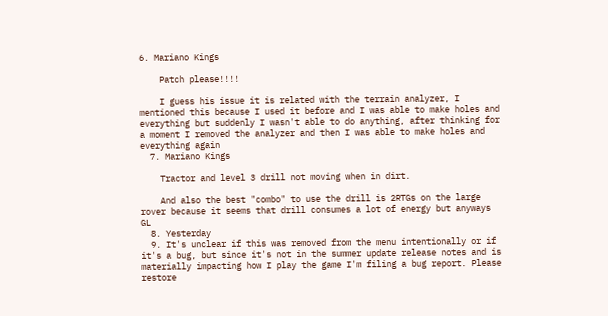6. Mariano Kings

    Patch please!!!!

    I guess his issue it is related with the terrain analyzer, I mentioned this because I used it before and I was able to make holes and everything but suddenly I wasn't able to do anything, after thinking for a moment I removed the analyzer and then I was able to make holes and everything again
  7. Mariano Kings

    Tractor and level 3 drill not moving when in dirt.

    And also the best "combo" to use the drill is 2RTGs on the large rover because it seems that drill consumes a lot of energy but anyways GL
  8. Yesterday
  9. It's unclear if this was removed from the menu intentionally or if it's a bug, but since it's not in the summer update release notes and is materially impacting how I play the game I'm filing a bug report. Please restore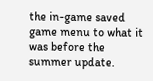the in-game saved game menu to what it was before the summer update.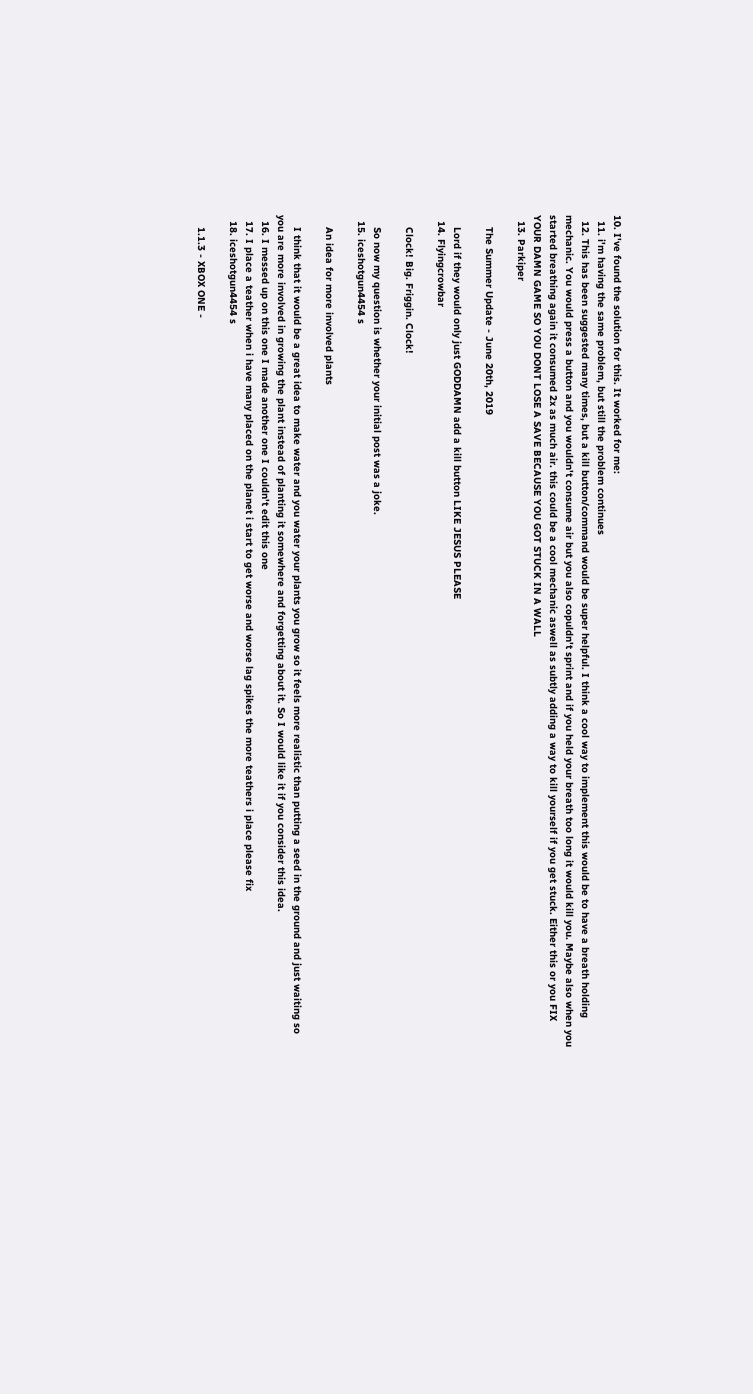10. I've found the solution for this. It worked for me:
  11. i'm having the same problem, but still the problem continues
  12. This has been suggested many times, but a kill button/command would be super helpful. I think a cool way to implement this would be to have a breath holding mechanic. You would press a button and you wouldn't consume air but you also copuldn't sprint and if you held your breath too long it would kill you. Maybe also when you started breathing again it consumed 2x as much air. this could be a cool mechanic aswell as subtly adding a way to kill yourself if you get stuck. Either this or you FIX YOUR DAMN GAME SO YOU DONT LOSE A SAVE BECAUSE YOU GOT STUCK IN A WALL
  13. Parkiper

    The Summer Update - June 20th, 2019

    Lord if they would only just GODDAMN add a kill button LIKE JESUS PLEASE
  14. Flyingcrowbar

    Clock! Big. Friggin. Clock!

    So now my question is whether your initial post was a joke.
  15. iceshotgun4454 s

    An idea for more involved plants

    I think that it would be a great idea to make water and you water your plants you grow so it feels more realistic than putting a seed in the ground and just waiting so you are more involved in growing the plant instead of planting it somewhere and forgetting about it. So I would like it if you consider this idea.
  16. I messed up on this one I made another one I couldn't edit this one
  17. I place a teather when i have many placed on the planet i start to get worse and worse lag spikes the more teathers i place please fix
  18. iceshotgun4454 s

    1.1.3 - XBOX ONE -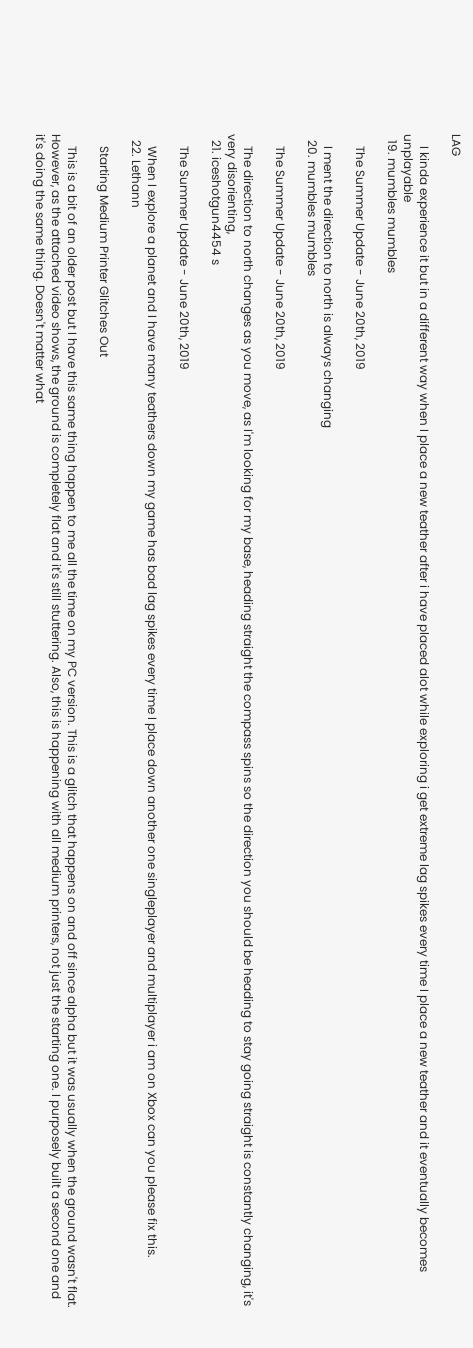LAG

    I kinda experience it but in a different way when I place a new teather after i have placed alot while exploring i get extreme lag spikes every time I place a new teather and it eventually becomes unplayable
  19. mumbles mumbles

    The Summer Update - June 20th, 2019

    I ment the direction to north is always changing
  20. mumbles mumbles

    The Summer Update - June 20th, 2019

    The direction to north changes as you move, as I'm looking for my base, heading straight the compass spins so the direction you should be heading to stay going straight is constantly changing, it's very disorienting,
  21. iceshotgun4454 s

    The Summer Update - June 20th, 2019

    When I explore a planet and I have many teathers down my game has bad lag spikes every time I place down another one singleplayer and multiplayer i am on Xbox can you please fix this.
  22. Lethann

    Starting Medium Printer Glitches Out

    This is a bit of an older post but I have this same thing happen to me all the time on my PC version. This is a glitch that happens on and off since alpha but it was usually when the ground wasn't flat. However, as the attached video shows, the ground is completely flat and it's still stuttering. Also, this is happening with all medium printers, not just the starting one. I purposely built a second one and it's doing the same thing. Doesn't matter what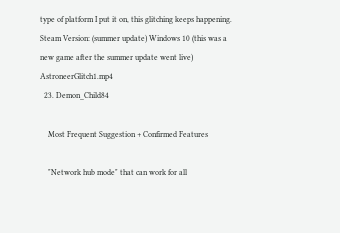type of platform I put it on, this glitching keeps happening. Steam Version: (summer update) Windows 10 (this was a new game after the summer update went live) AstroneerGlitch1.mp4
  23. Demon_Child84

    Most Frequent Suggestion + Confirmed Features

    "Network hub mode" that can work for all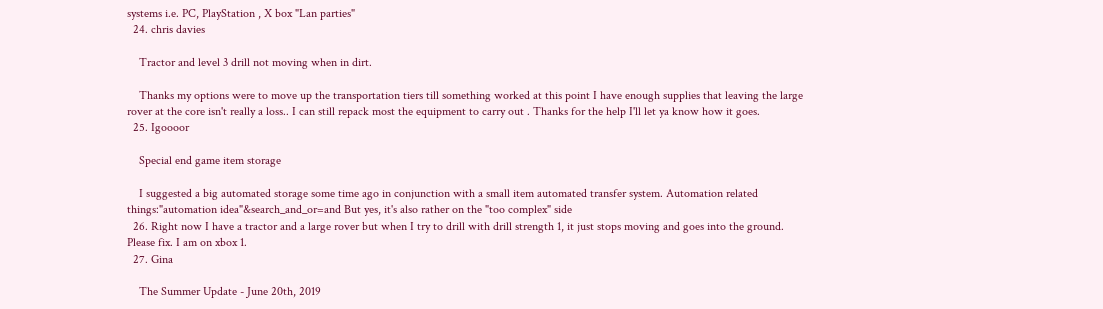systems i.e. PC, PlayStation , X box "Lan parties"
  24. chris davies

    Tractor and level 3 drill not moving when in dirt.

    Thanks my options were to move up the transportation tiers till something worked at this point I have enough supplies that leaving the large rover at the core isn't really a loss.. I can still repack most the equipment to carry out . Thanks for the help I'll let ya know how it goes.
  25. Igoooor

    Special end game item storage

    I suggested a big automated storage some time ago in conjunction with a small item automated transfer system. Automation related things:"automation idea"&search_and_or=and But yes, it's also rather on the "too complex" side
  26. Right now I have a tractor and a large rover but when I try to drill with drill strength 1, it just stops moving and goes into the ground. Please fix. I am on xbox 1.
  27. Gina

    The Summer Update - June 20th, 2019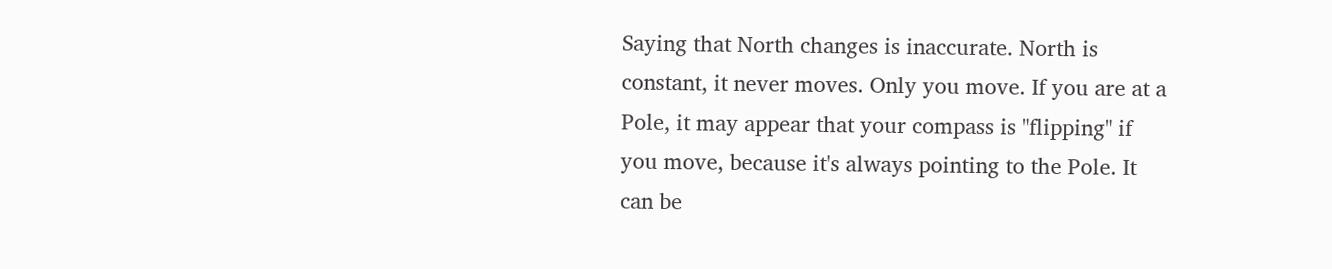Saying that North changes is inaccurate. North is constant, it never moves. Only you move. If you are at a Pole, it may appear that your compass is "flipping" if you move, because it's always pointing to the Pole. It can be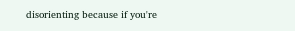disorienting because if you're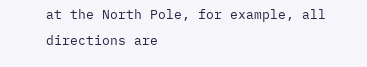at the North Pole, for example, all directions are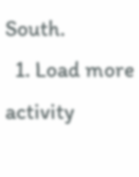South.
  1. Load more activity